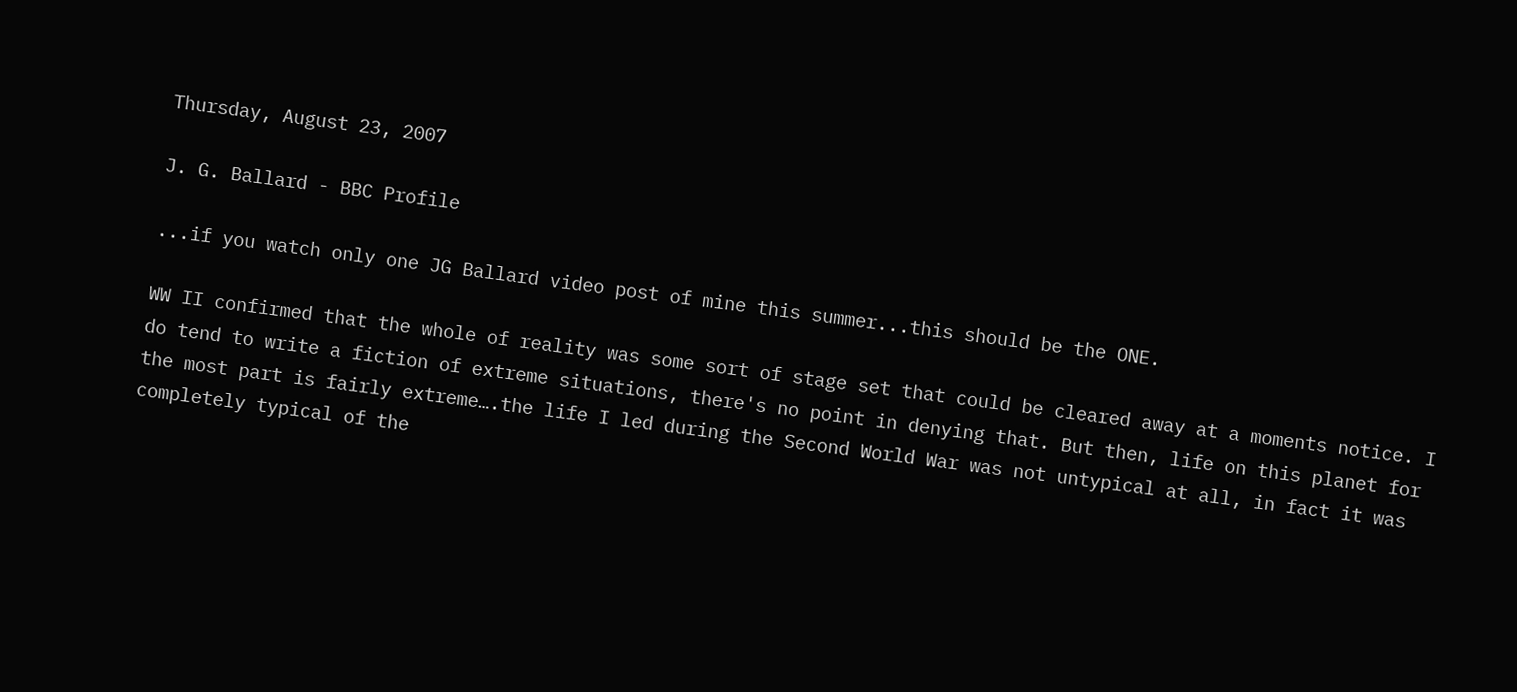Thursday, August 23, 2007

J. G. Ballard - BBC Profile

...if you watch only one JG Ballard video post of mine this summer...this should be the ONE.

WW II confirmed that the whole of reality was some sort of stage set that could be cleared away at a moments notice. I do tend to write a fiction of extreme situations, there's no point in denying that. But then, life on this planet for the most part is fairly extreme….the life I led during the Second World War was not untypical at all, in fact it was completely typical of the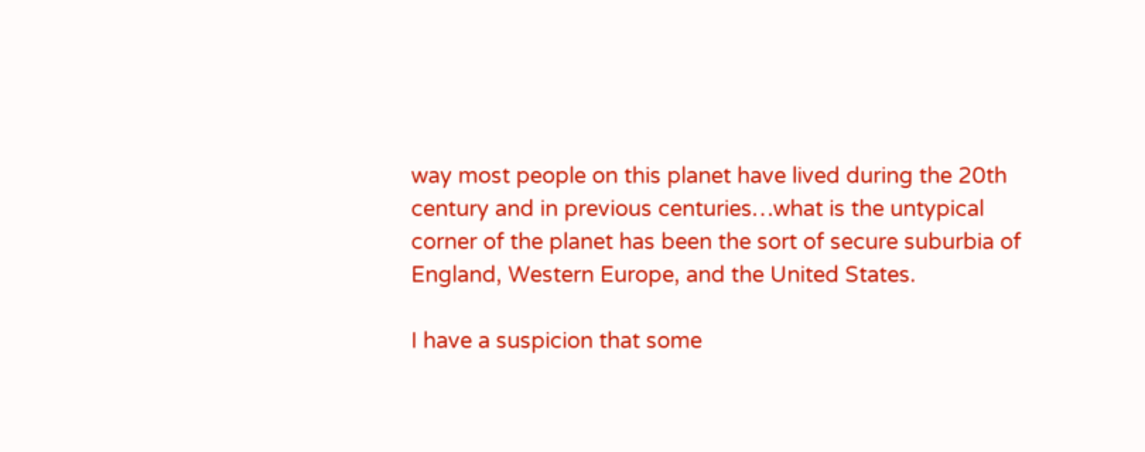way most people on this planet have lived during the 20th century and in previous centuries…what is the untypical corner of the planet has been the sort of secure suburbia of England, Western Europe, and the United States.

I have a suspicion that some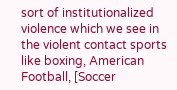sort of institutionalized violence which we see in the violent contact sports like boxing, American Football, [Soccer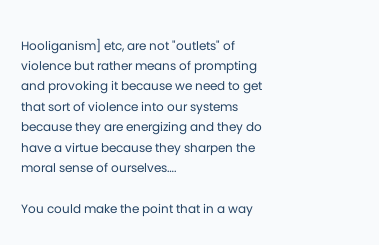Hooliganism] etc, are not "outlets" of violence but rather means of prompting and provoking it because we need to get that sort of violence into our systems because they are energizing and they do have a virtue because they sharpen the moral sense of ourselves….

You could make the point that in a way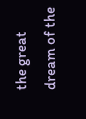the great dream of the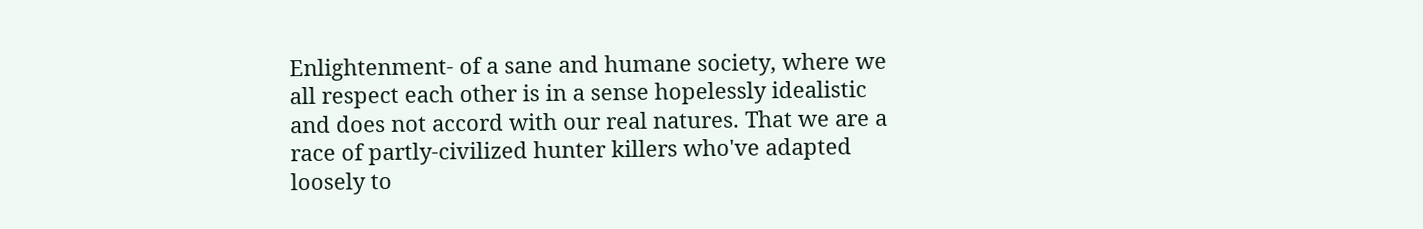Enlightenment- of a sane and humane society, where we all respect each other is in a sense hopelessly idealistic and does not accord with our real natures. That we are a race of partly-civilized hunter killers who've adapted loosely to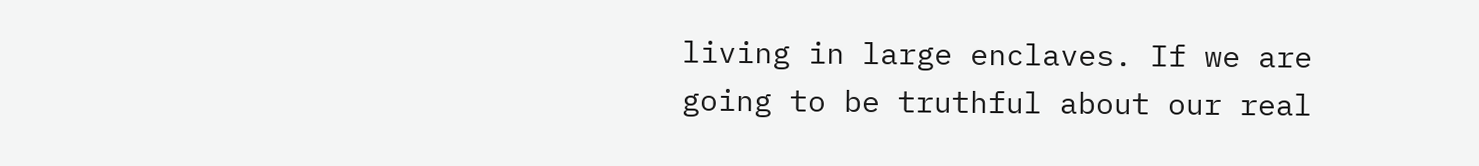living in large enclaves. If we are going to be truthful about our real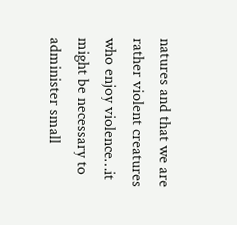natures and that we are rather violent creatures who enjoy violence…it might be necessary to administer small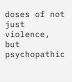doses of not just violence, but psychopathic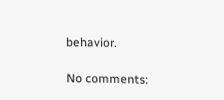behavior.

No comments: